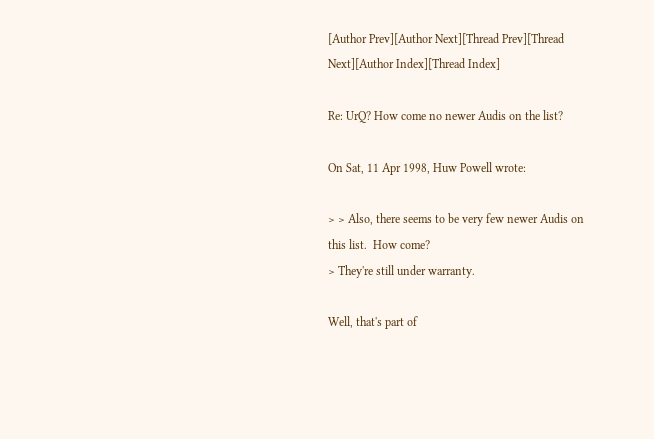[Author Prev][Author Next][Thread Prev][Thread Next][Author Index][Thread Index]

Re: UrQ? How come no newer Audis on the list?

On Sat, 11 Apr 1998, Huw Powell wrote:

> > Also, there seems to be very few newer Audis on this list.  How come?
> They're still under warranty.

Well, that's part of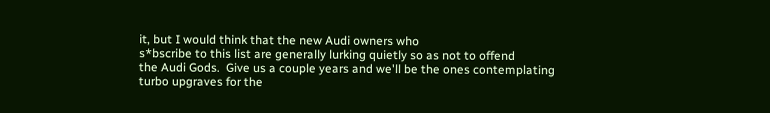it, but I would think that the new Audi owners who
s*bscribe to this list are generally lurking quietly so as not to offend
the Audi Gods.  Give us a couple years and we'll be the ones contemplating
turbo upgraves for the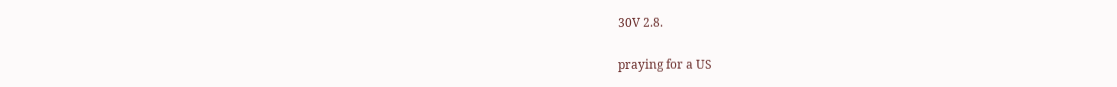30V 2.8.

praying for a US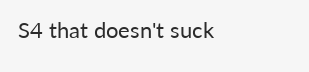S4 that doesn't suck